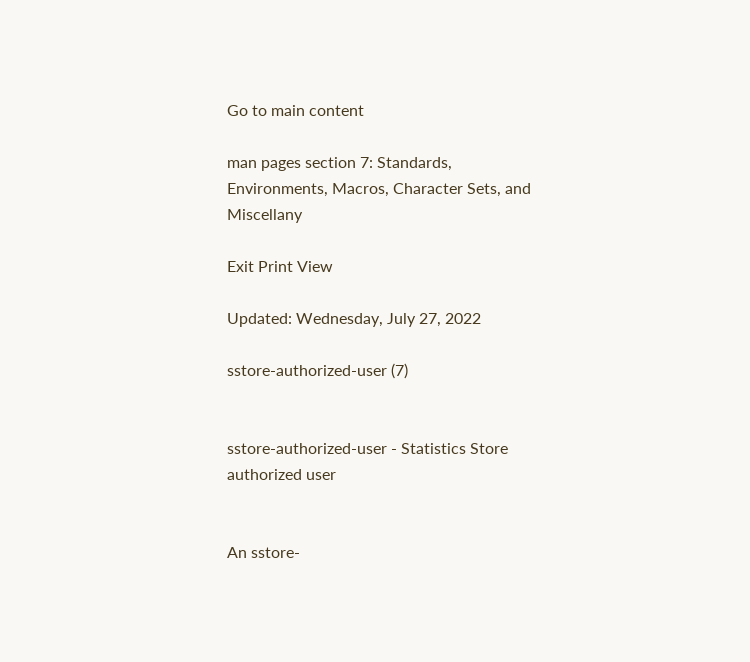Go to main content

man pages section 7: Standards, Environments, Macros, Character Sets, and Miscellany

Exit Print View

Updated: Wednesday, July 27, 2022

sstore-authorized-user (7)


sstore-authorized-user - Statistics Store authorized user


An sstore-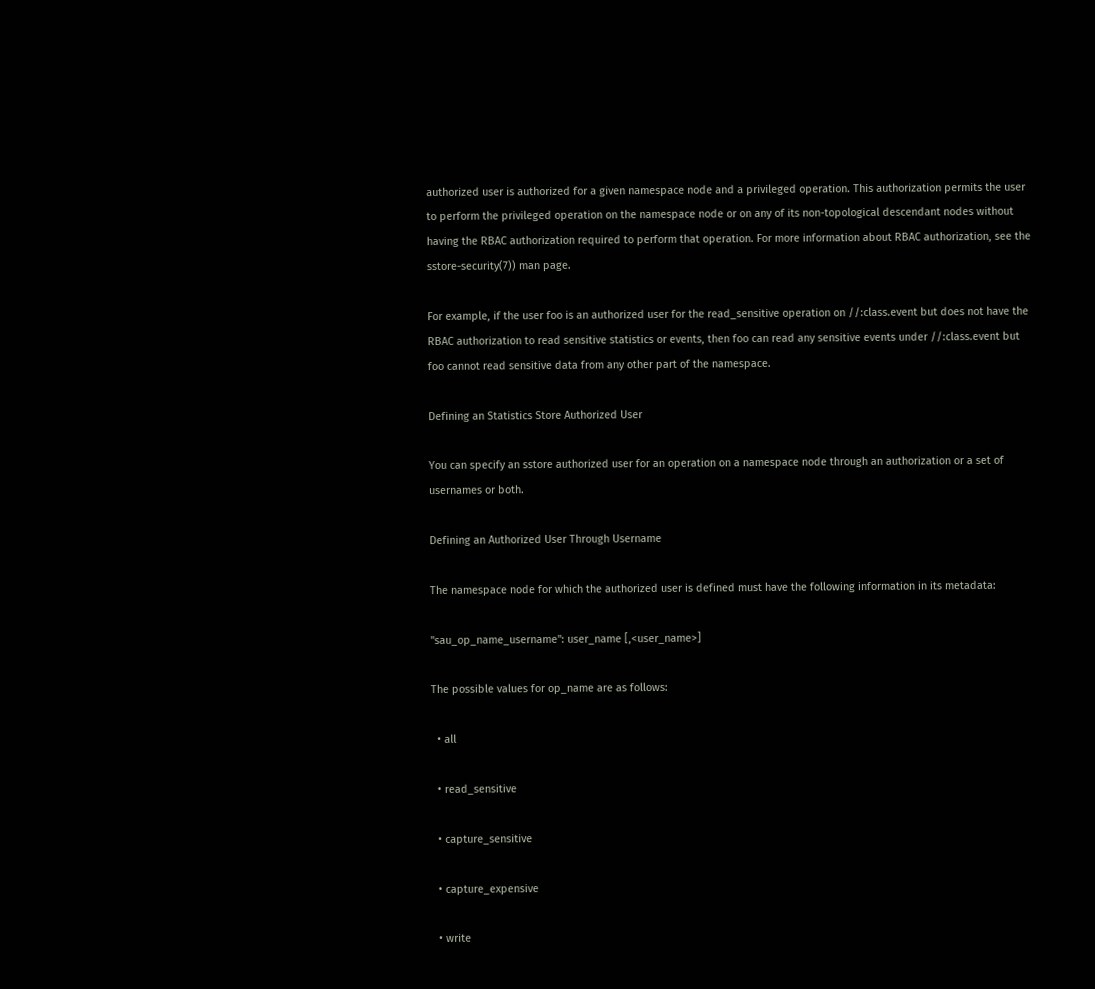authorized user is authorized for a given namespace node and a privileged operation. This authorization permits the user to perform the privileged operation on the namespace node or on any of its non-topological descendant nodes without having the RBAC authorization required to perform that operation. For more information about RBAC authorization, see the sstore-security(7)) man page.

For example, if the user foo is an authorized user for the read_sensitive operation on //:class.event but does not have the RBAC authorization to read sensitive statistics or events, then foo can read any sensitive events under //:class.event but foo cannot read sensitive data from any other part of the namespace.

Defining an Statistics Store Authorized User

You can specify an sstore authorized user for an operation on a namespace node through an authorization or a set of usernames or both.

Defining an Authorized User Through Username

The namespace node for which the authorized user is defined must have the following information in its metadata:

"sau_op_name_username": user_name [,<user_name>]

The possible values for op_name are as follows:

  • all

  • read_sensitive

  • capture_sensitive

  • capture_expensive

  • write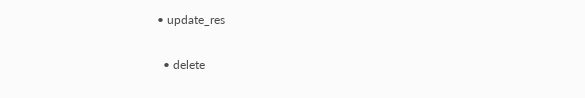• update_res

  • delete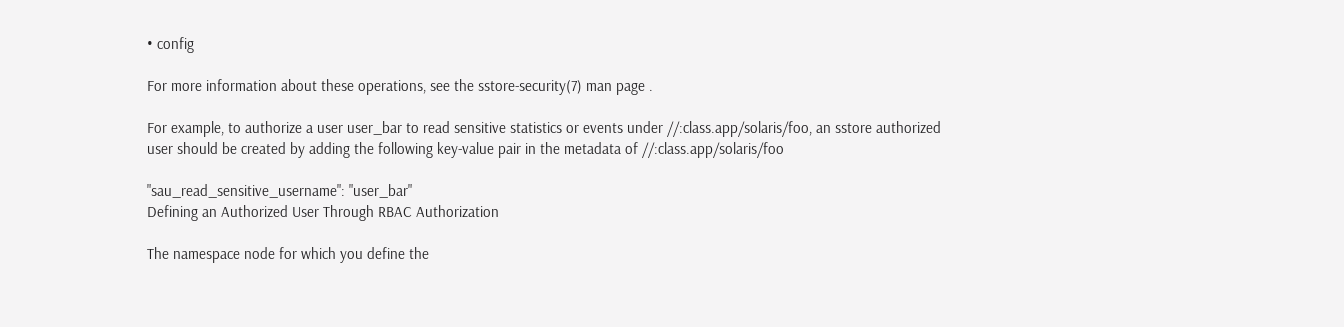• config

For more information about these operations, see the sstore-security(7) man page .

For example, to authorize a user user_bar to read sensitive statistics or events under //:class.app/solaris/foo, an sstore authorized user should be created by adding the following key-value pair in the metadata of //:class.app/solaris/foo

"sau_read_sensitive_username": "user_bar"
Defining an Authorized User Through RBAC Authorization

The namespace node for which you define the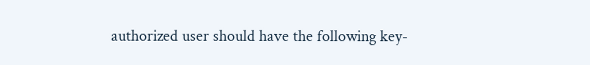authorized user should have the following key-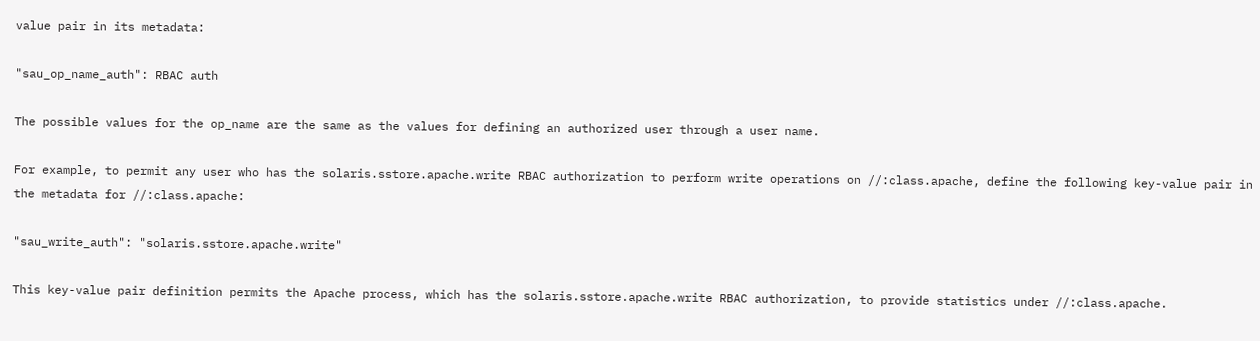value pair in its metadata:

"sau_op_name_auth": RBAC auth

The possible values for the op_name are the same as the values for defining an authorized user through a user name.

For example, to permit any user who has the solaris.sstore.apache.write RBAC authorization to perform write operations on //:class.apache, define the following key-value pair in the metadata for //:class.apache:

"sau_write_auth": "solaris.sstore.apache.write"

This key-value pair definition permits the Apache process, which has the solaris.sstore.apache.write RBAC authorization, to provide statistics under //:class.apache.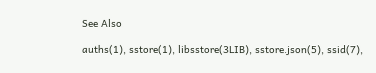See Also

auths(1), sstore(1), libsstore(3LIB), sstore.json(5), ssid(7),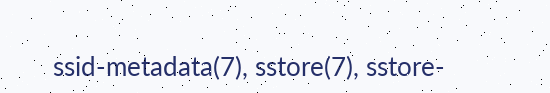ssid-metadata(7), sstore(7), sstore-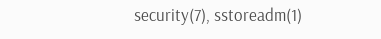security(7), sstoreadm(1)